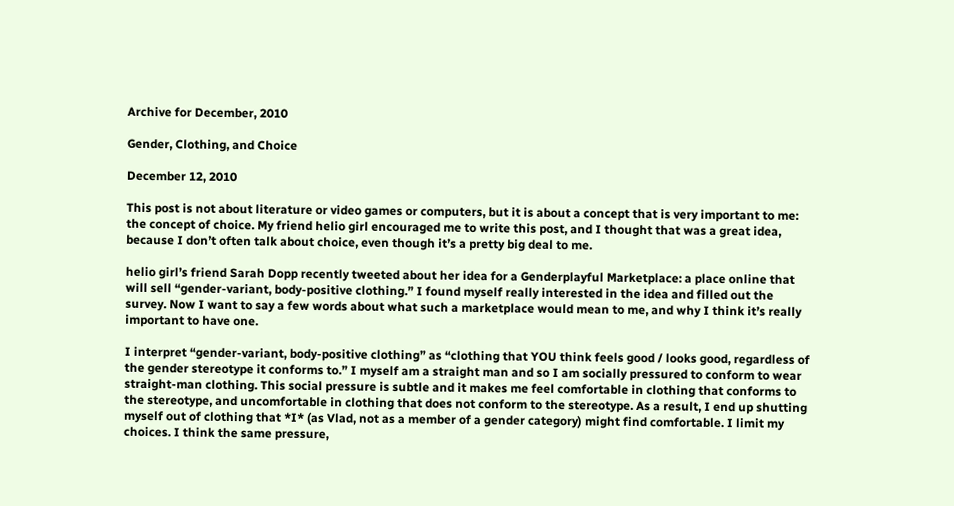Archive for December, 2010

Gender, Clothing, and Choice

December 12, 2010

This post is not about literature or video games or computers, but it is about a concept that is very important to me: the concept of choice. My friend helio girl encouraged me to write this post, and I thought that was a great idea, because I don’t often talk about choice, even though it’s a pretty big deal to me.

helio girl’s friend Sarah Dopp recently tweeted about her idea for a Genderplayful Marketplace: a place online that will sell “gender-variant, body-positive clothing.” I found myself really interested in the idea and filled out the survey. Now I want to say a few words about what such a marketplace would mean to me, and why I think it’s really important to have one.

I interpret “gender-variant, body-positive clothing” as “clothing that YOU think feels good / looks good, regardless of the gender stereotype it conforms to.” I myself am a straight man and so I am socially pressured to conform to wear straight-man clothing. This social pressure is subtle and it makes me feel comfortable in clothing that conforms to the stereotype, and uncomfortable in clothing that does not conform to the stereotype. As a result, I end up shutting myself out of clothing that *I* (as Vlad, not as a member of a gender category) might find comfortable. I limit my choices. I think the same pressure,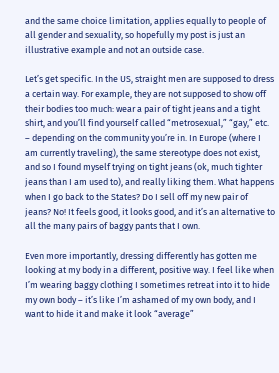and the same choice limitation, applies equally to people of all gender and sexuality, so hopefully my post is just an illustrative example and not an outside case.

Let’s get specific. In the US, straight men are supposed to dress a certain way. For example, they are not supposed to show off their bodies too much: wear a pair of tight jeans and a tight shirt, and you’ll find yourself called “metrosexual,” “gay,” etc. – depending on the community you’re in. In Europe (where I am currently traveling), the same stereotype does not exist, and so I found myself trying on tight jeans (ok, much tighter jeans than I am used to), and really liking them. What happens when I go back to the States? Do I sell off my new pair of jeans? No! It feels good, it looks good, and it’s an alternative to all the many pairs of baggy pants that I own.

Even more importantly, dressing differently has gotten me looking at my body in a different, positive way. I feel like when I’m wearing baggy clothing I sometimes retreat into it to hide my own body – it’s like I’m ashamed of my own body, and I want to hide it and make it look “average”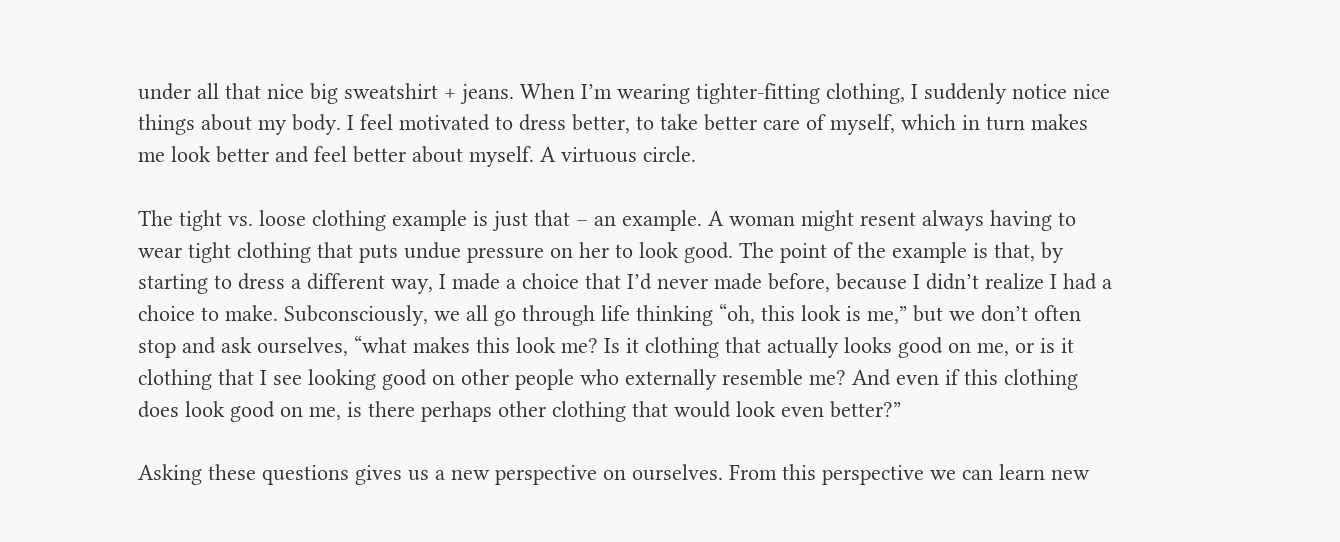under all that nice big sweatshirt + jeans. When I’m wearing tighter-fitting clothing, I suddenly notice nice things about my body. I feel motivated to dress better, to take better care of myself, which in turn makes me look better and feel better about myself. A virtuous circle.

The tight vs. loose clothing example is just that – an example. A woman might resent always having to wear tight clothing that puts undue pressure on her to look good. The point of the example is that, by starting to dress a different way, I made a choice that I’d never made before, because I didn’t realize I had a choice to make. Subconsciously, we all go through life thinking “oh, this look is me,” but we don’t often stop and ask ourselves, “what makes this look me? Is it clothing that actually looks good on me, or is it clothing that I see looking good on other people who externally resemble me? And even if this clothing does look good on me, is there perhaps other clothing that would look even better?”

Asking these questions gives us a new perspective on ourselves. From this perspective we can learn new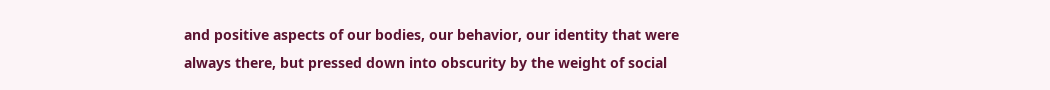and positive aspects of our bodies, our behavior, our identity that were always there, but pressed down into obscurity by the weight of social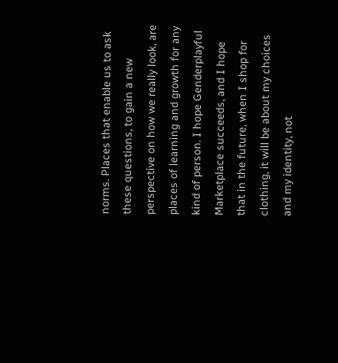norms. Places that enable us to ask these questions, to gain a new perspective on how we really look, are places of learning and growth for any kind of person. I hope Genderplayful Marketplace succeeds, and I hope that in the future, when I shop for clothing, it will be about my choices and my identity, not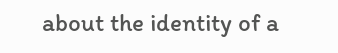about the identity of a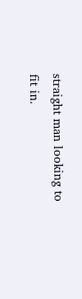straight man looking to fit in.